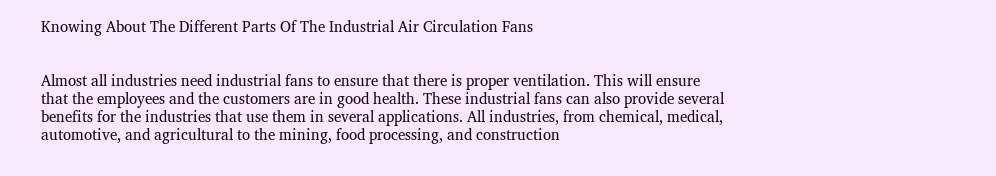Knowing About The Different Parts Of The Industrial Air Circulation Fans


Almost all industries need industrial fans to ensure that there is proper ventilation. This will ensure that the employees and the customers are in good health. These industrial fans can also provide several benefits for the industries that use them in several applications. All industries, from chemical, medical, automotive, and agricultural to the mining, food processing, and construction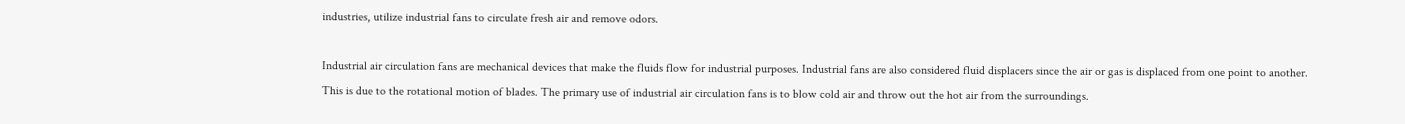industries, utilize industrial fans to circulate fresh air and remove odors.

Industrial air circulation fans are mechanical devices that make the fluids flow for industrial purposes. Industrial fans are also considered fluid displacers since the air or gas is displaced from one point to another. This is due to the rotational motion of blades. The primary use of industrial air circulation fans is to blow cold air and throw out the hot air from the surroundings.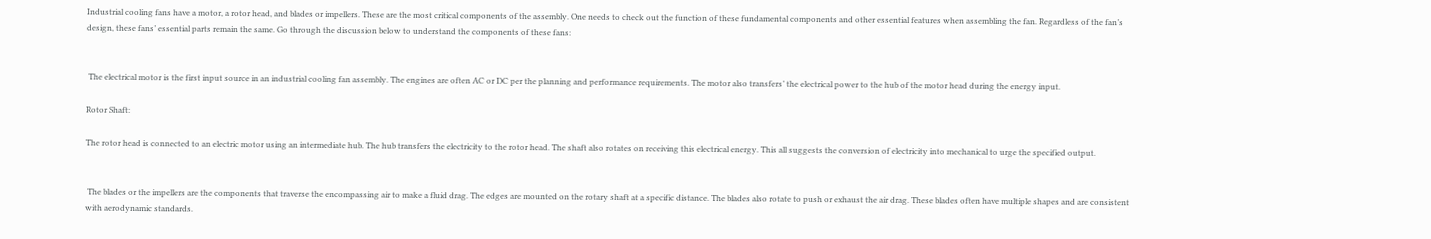Industrial cooling fans have a motor, a rotor head, and blades or impellers. These are the most critical components of the assembly. One needs to check out the function of these fundamental components and other essential features when assembling the fan. Regardless of the fan’s design, these fans’ essential parts remain the same. Go through the discussion below to understand the components of these fans:


 The electrical motor is the first input source in an industrial cooling fan assembly. The engines are often AC or DC per the planning and performance requirements. The motor also transfers’ the electrical power to the hub of the motor head during the energy input.

Rotor Shaft:

The rotor head is connected to an electric motor using an intermediate hub. The hub transfers the electricity to the rotor head. The shaft also rotates on receiving this electrical energy. This all suggests the conversion of electricity into mechanical to urge the specified output.


 The blades or the impellers are the components that traverse the encompassing air to make a fluid drag. The edges are mounted on the rotary shaft at a specific distance. The blades also rotate to push or exhaust the air drag. These blades often have multiple shapes and are consistent with aerodynamic standards.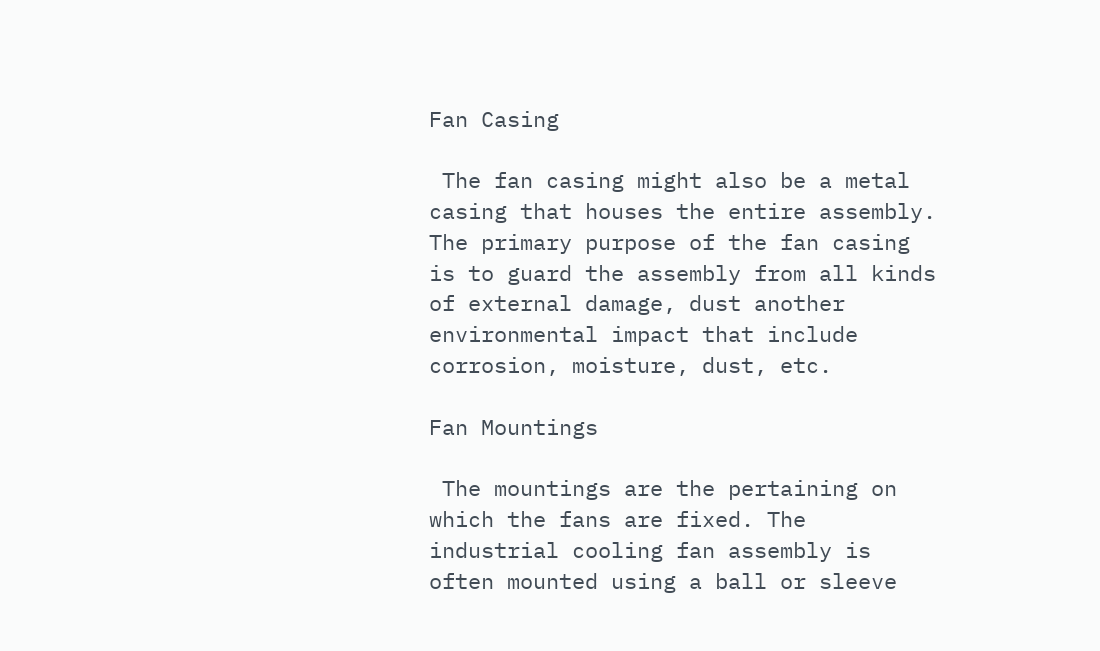Fan Casing

 The fan casing might also be a metal casing that houses the entire assembly. The primary purpose of the fan casing is to guard the assembly from all kinds of external damage, dust another environmental impact that include corrosion, moisture, dust, etc.

Fan Mountings

 The mountings are the pertaining on which the fans are fixed. The industrial cooling fan assembly is often mounted using a ball or sleeve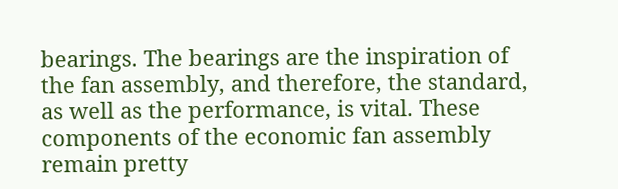bearings. The bearings are the inspiration of the fan assembly, and therefore, the standard, as well as the performance, is vital. These components of the economic fan assembly remain pretty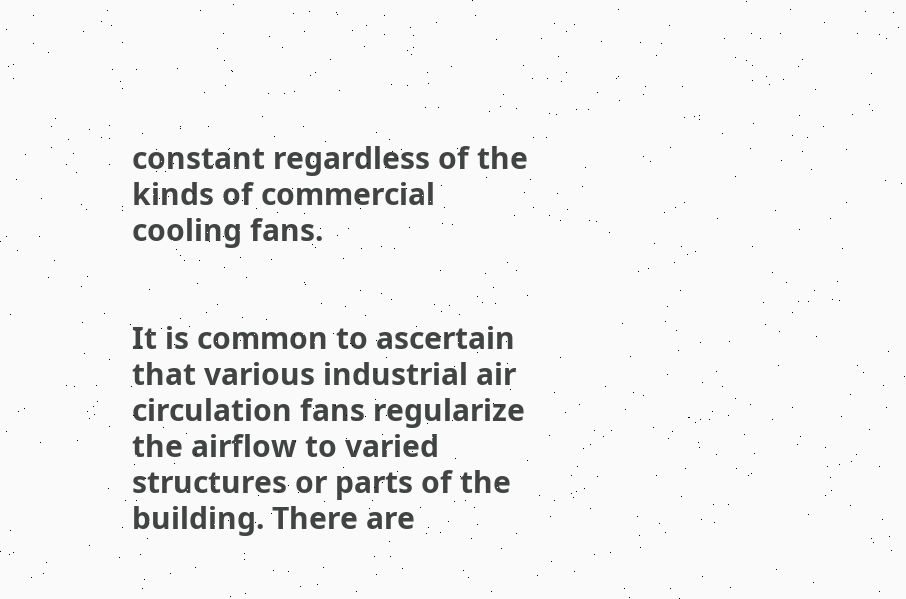constant regardless of the kinds of commercial cooling fans.


It is common to ascertain that various industrial air circulation fans regularize the airflow to varied structures or parts of the building. There are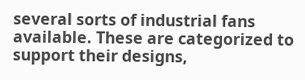several sorts of industrial fans available. These are categorized to support their designs,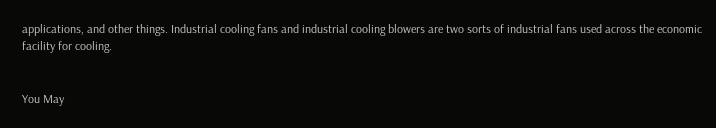applications, and other things. Industrial cooling fans and industrial cooling blowers are two sorts of industrial fans used across the economic facility for cooling.


You May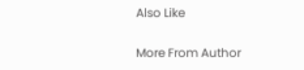Also Like

More From Author